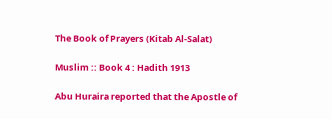The Book of Prayers (Kitab Al-Salat)

Muslim :: Book 4 : Hadith 1913

Abu Huraira reported that the Apostle of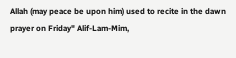Allah (may peace be upon him) used to recite in the dawn prayer on Friday" Alif-Lam-Mim,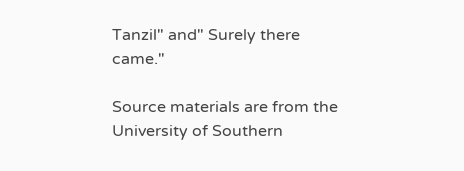Tanzil" and" Surely there came."

Source materials are from the University of Southern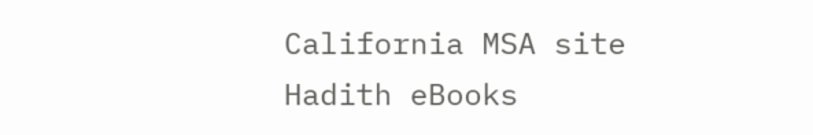California MSA site
Hadith eBooks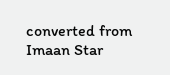converted from Imaan Star